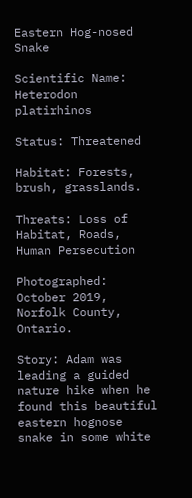Eastern Hog-nosed Snake

Scientific Name: Heterodon platirhinos

Status: Threatened

Habitat: Forests, brush, grasslands.

Threats: Loss of Habitat, Roads, Human Persecution

Photographed: October 2019, Norfolk County, Ontario.

Story: Adam was leading a guided nature hike when he found this beautiful eastern hognose snake in some white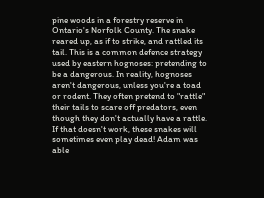pine woods in a forestry reserve in Ontario's Norfolk County. The snake reared up, as if to strike, and rattled its tail. This is a common defence strategy used by eastern hognoses: pretending to be a dangerous. In reality, hognoses aren't dangerous, unless you're a toad or rodent. They often pretend to "rattle" their tails to scare off predators, even though they don't actually have a rattle. If that doesn't work, these snakes will sometimes even play dead! Adam was able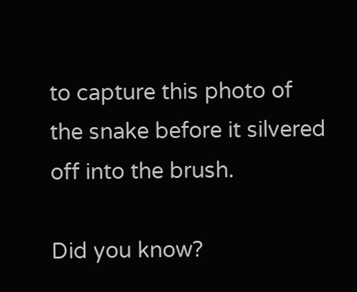to capture this photo of the snake before it silvered off into the brush.

Did you know?